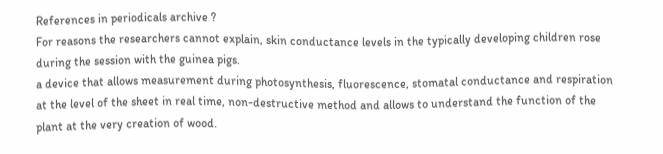References in periodicals archive ?
For reasons the researchers cannot explain, skin conductance levels in the typically developing children rose during the session with the guinea pigs.
a device that allows measurement during photosynthesis, fluorescence, stomatal conductance and respiration at the level of the sheet in real time, non-destructive method and allows to understand the function of the plant at the very creation of wood.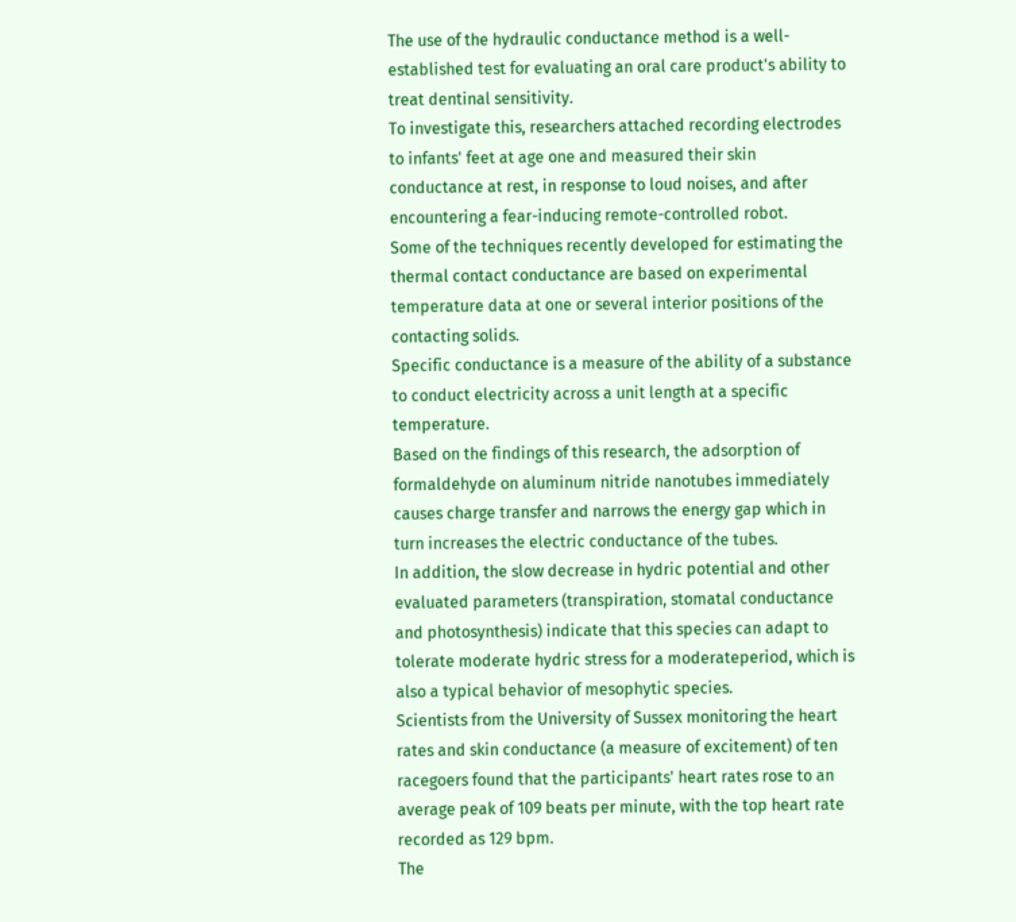The use of the hydraulic conductance method is a well-established test for evaluating an oral care product's ability to treat dentinal sensitivity.
To investigate this, researchers attached recording electrodes to infants' feet at age one and measured their skin conductance at rest, in response to loud noises, and after encountering a fear-inducing remote-controlled robot.
Some of the techniques recently developed for estimating the thermal contact conductance are based on experimental temperature data at one or several interior positions of the contacting solids.
Specific conductance is a measure of the ability of a substance to conduct electricity across a unit length at a specific temperature.
Based on the findings of this research, the adsorption of formaldehyde on aluminum nitride nanotubes immediately causes charge transfer and narrows the energy gap which in turn increases the electric conductance of the tubes.
In addition, the slow decrease in hydric potential and other evaluated parameters (transpiration, stomatal conductance and photosynthesis) indicate that this species can adapt to tolerate moderate hydric stress for a moderateperiod, which is also a typical behavior of mesophytic species.
Scientists from the University of Sussex monitoring the heart rates and skin conductance (a measure of excitement) of ten racegoers found that the participants' heart rates rose to an average peak of 109 beats per minute, with the top heart rate recorded as 129 bpm.
The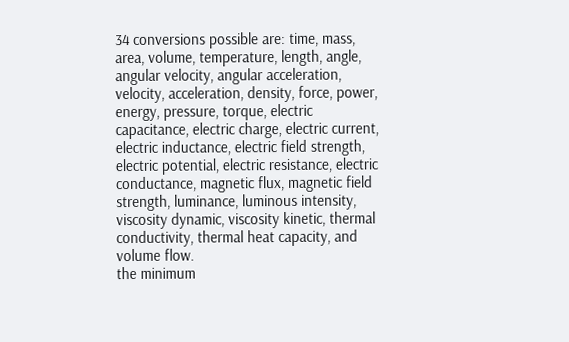34 conversions possible are: time, mass, area, volume, temperature, length, angle, angular velocity, angular acceleration, velocity, acceleration, density, force, power, energy, pressure, torque, electric capacitance, electric charge, electric current, electric inductance, electric field strength, electric potential, electric resistance, electric conductance, magnetic flux, magnetic field strength, luminance, luminous intensity, viscosity dynamic, viscosity kinetic, thermal conductivity, thermal heat capacity, and volume flow.
the minimum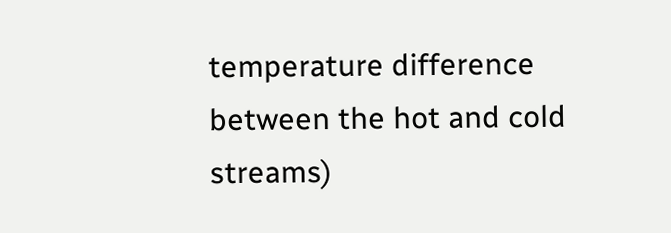temperature difference between the hot and cold streams)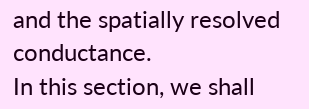and the spatially resolved conductance.
In this section, we shall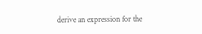derive an expression for the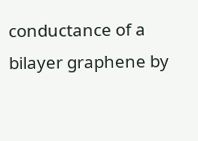conductance of a bilayer graphene by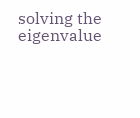solving the eigenvalue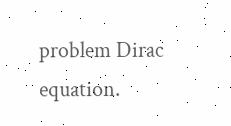problem Dirac equation.